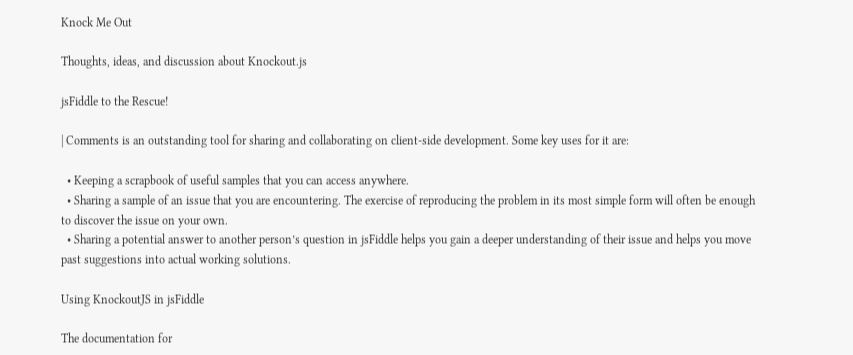Knock Me Out

Thoughts, ideas, and discussion about Knockout.js

jsFiddle to the Rescue!

| Comments is an outstanding tool for sharing and collaborating on client-side development. Some key uses for it are:

  • Keeping a scrapbook of useful samples that you can access anywhere.
  • Sharing a sample of an issue that you are encountering. The exercise of reproducing the problem in its most simple form will often be enough to discover the issue on your own.
  • Sharing a potential answer to another person’s question in jsFiddle helps you gain a deeper understanding of their issue and helps you move past suggestions into actual working solutions.

Using KnockoutJS in jsFiddle

The documentation for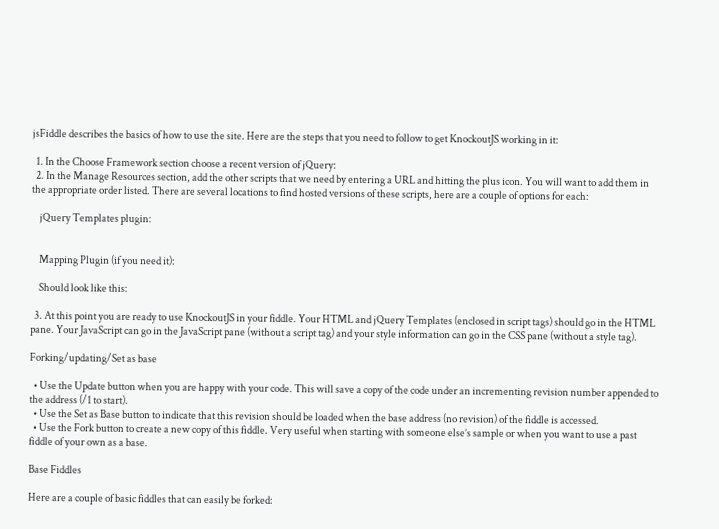jsFiddle describes the basics of how to use the site. Here are the steps that you need to follow to get KnockoutJS working in it:

  1. In the Choose Framework section choose a recent version of jQuery:
  2. In the Manage Resources section, add the other scripts that we need by entering a URL and hitting the plus icon. You will want to add them in the appropriate order listed. There are several locations to find hosted versions of these scripts, here are a couple of options for each:

    jQuery Templates plugin:


    Mapping Plugin (if you need it):

    Should look like this:

  3. At this point you are ready to use KnockoutJS in your fiddle. Your HTML and jQuery Templates (enclosed in script tags) should go in the HTML pane. Your JavaScript can go in the JavaScript pane (without a script tag) and your style information can go in the CSS pane (without a style tag).

Forking/updating/Set as base

  • Use the Update button when you are happy with your code. This will save a copy of the code under an incrementing revision number appended to the address (/1 to start).
  • Use the Set as Base button to indicate that this revision should be loaded when the base address (no revision) of the fiddle is accessed.
  • Use the Fork button to create a new copy of this fiddle. Very useful when starting with someone else’s sample or when you want to use a past fiddle of your own as a base.

Base Fiddles

Here are a couple of basic fiddles that can easily be forked: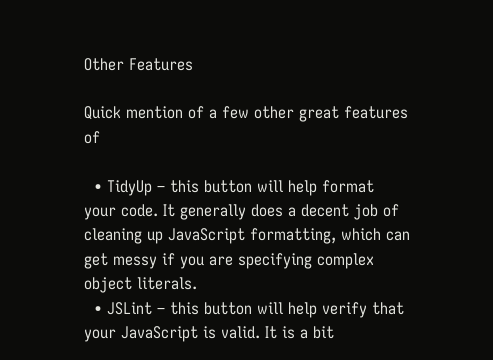Other Features

Quick mention of a few other great features of

  • TidyUp – this button will help format your code. It generally does a decent job of cleaning up JavaScript formatting, which can get messy if you are specifying complex object literals.
  • JSLint – this button will help verify that your JavaScript is valid. It is a bit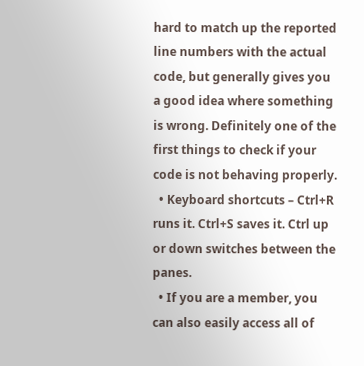hard to match up the reported line numbers with the actual code, but generally gives you a good idea where something is wrong. Definitely one of the first things to check if your code is not behaving properly.
  • Keyboard shortcuts – Ctrl+R runs it. Ctrl+S saves it. Ctrl up or down switches between the panes.
  • If you are a member, you can also easily access all of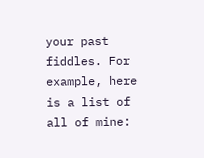your past fiddles. For example, here is a list of all of mine: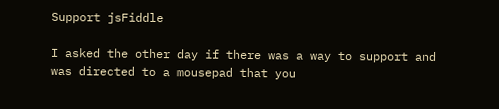Support jsFiddle

I asked the other day if there was a way to support and was directed to a mousepad that you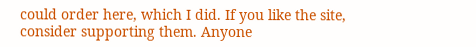could order here, which I did. If you like the site, consider supporting them. Anyone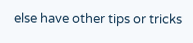else have other tips or tricks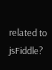related to jsFiddle?